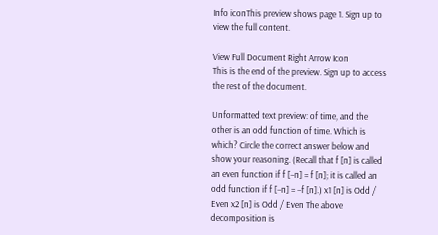Info iconThis preview shows page 1. Sign up to view the full content.

View Full Document Right Arrow Icon
This is the end of the preview. Sign up to access the rest of the document.

Unformatted text preview: of time, and the other is an odd function of time. Which is which? Circle the correct answer below and show your reasoning. (Recall that f [n] is called an even function if f [−n] = f [n]; it is called an odd function if f [−n] = −f [n].) x1 [n] is Odd / Even x2 [n] is Odd / Even The above decomposition is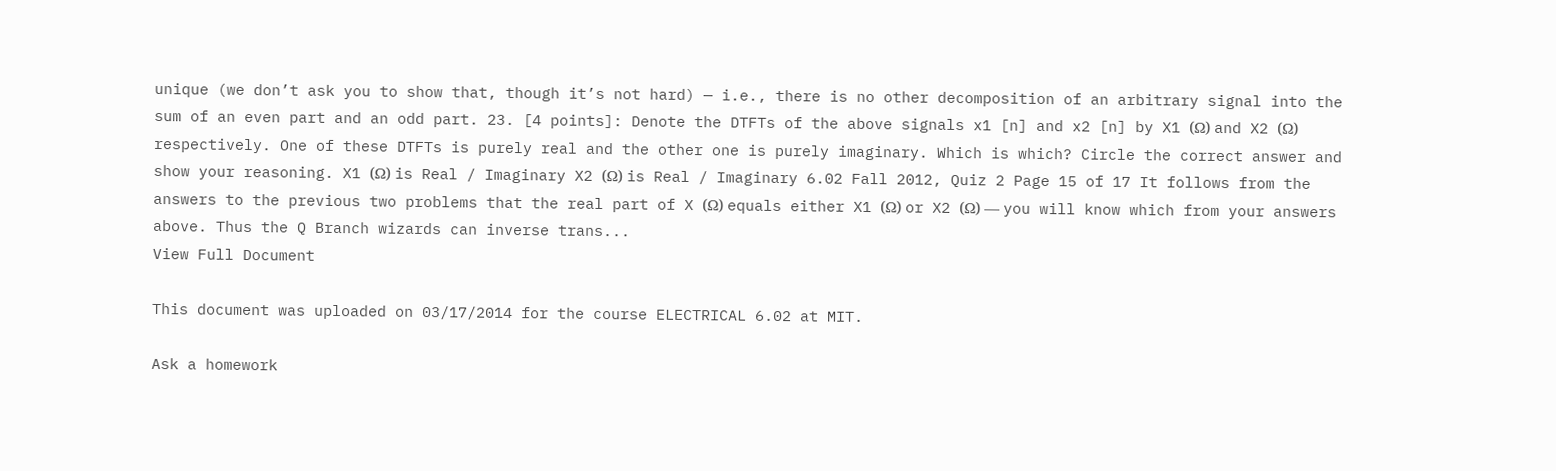unique (we don’t ask you to show that, though it’s not hard) — i.e., there is no other decomposition of an arbitrary signal into the sum of an even part and an odd part. 23. [4 points]: Denote the DTFTs of the above signals x1 [n] and x2 [n] by X1 (Ω) and X2 (Ω) respectively. One of these DTFTs is purely real and the other one is purely imaginary. Which is which? Circle the correct answer and show your reasoning. X1 (Ω) is Real / Imaginary X2 (Ω) is Real / Imaginary 6.02 Fall 2012, Quiz 2 Page 15 of 17 It follows from the answers to the previous two problems that the real part of X (Ω) equals either X1 (Ω) or X2 (Ω) — you will know which from your answers above. Thus the Q Branch wizards can inverse trans...
View Full Document

This document was uploaded on 03/17/2014 for the course ELECTRICAL 6.02 at MIT.

Ask a homework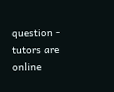question - tutors are online